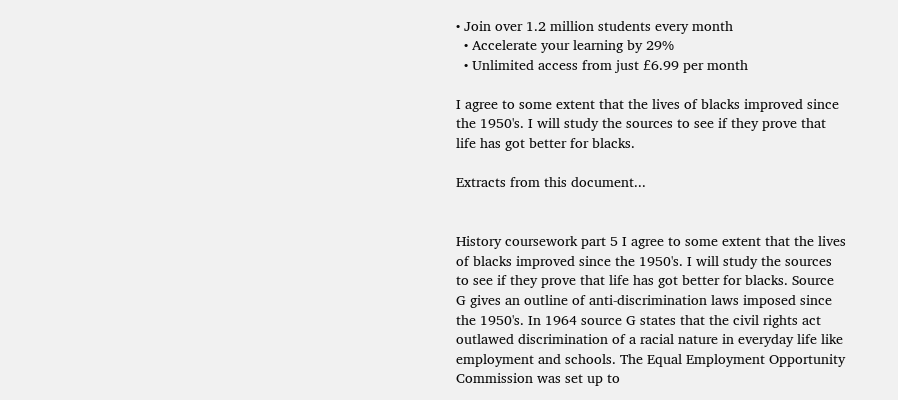• Join over 1.2 million students every month
  • Accelerate your learning by 29%
  • Unlimited access from just £6.99 per month

I agree to some extent that the lives of blacks improved since the 1950's. I will study the sources to see if they prove that life has got better for blacks.

Extracts from this document...


History coursework part 5 I agree to some extent that the lives of blacks improved since the 1950's. I will study the sources to see if they prove that life has got better for blacks. Source G gives an outline of anti-discrimination laws imposed since the 1950's. In 1964 source G states that the civil rights act outlawed discrimination of a racial nature in everyday life like employment and schools. The Equal Employment Opportunity Commission was set up to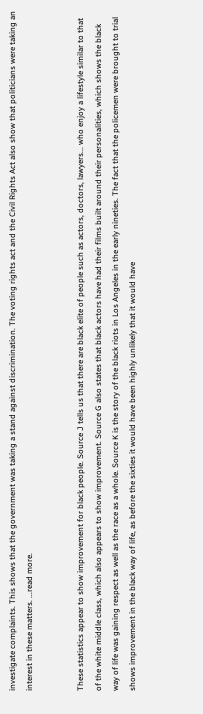investigate complaints. This shows that the government was taking a stand against discrimination. The voting rights act and the Civil Rights Act also show that politicians were taking an interest in these matters. ...read more.


These statistics appear to show improvement for black people. Source J tells us that there are black elite of people such as actors, doctors, lawyers... who enjoy a lifestyle similar to that of the white middle class, which also appears to show improvement. Source G also states that black actors have had their films built around their personalities, which shows the black way of life was gaining respect as well as the race as a whole. Source K is the story of the black riots in Los Angeles in the early nineties. The fact that the policemen were brought to trial shows improvement in the black way of life, as before the sixties it would have been highly unlikely that it would have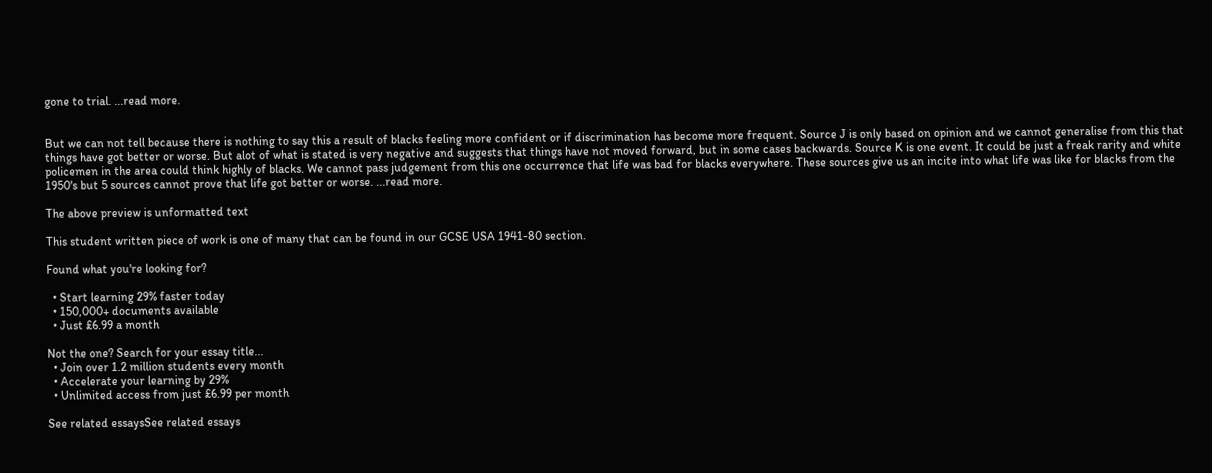gone to trial. ...read more.


But we can not tell because there is nothing to say this a result of blacks feeling more confident or if discrimination has become more frequent. Source J is only based on opinion and we cannot generalise from this that things have got better or worse. But alot of what is stated is very negative and suggests that things have not moved forward, but in some cases backwards. Source K is one event. It could be just a freak rarity and white policemen in the area could think highly of blacks. We cannot pass judgement from this one occurrence that life was bad for blacks everywhere. These sources give us an incite into what life was like for blacks from the 1950's but 5 sources cannot prove that life got better or worse. ...read more.

The above preview is unformatted text

This student written piece of work is one of many that can be found in our GCSE USA 1941-80 section.

Found what you're looking for?

  • Start learning 29% faster today
  • 150,000+ documents available
  • Just £6.99 a month

Not the one? Search for your essay title...
  • Join over 1.2 million students every month
  • Accelerate your learning by 29%
  • Unlimited access from just £6.99 per month

See related essaysSee related essays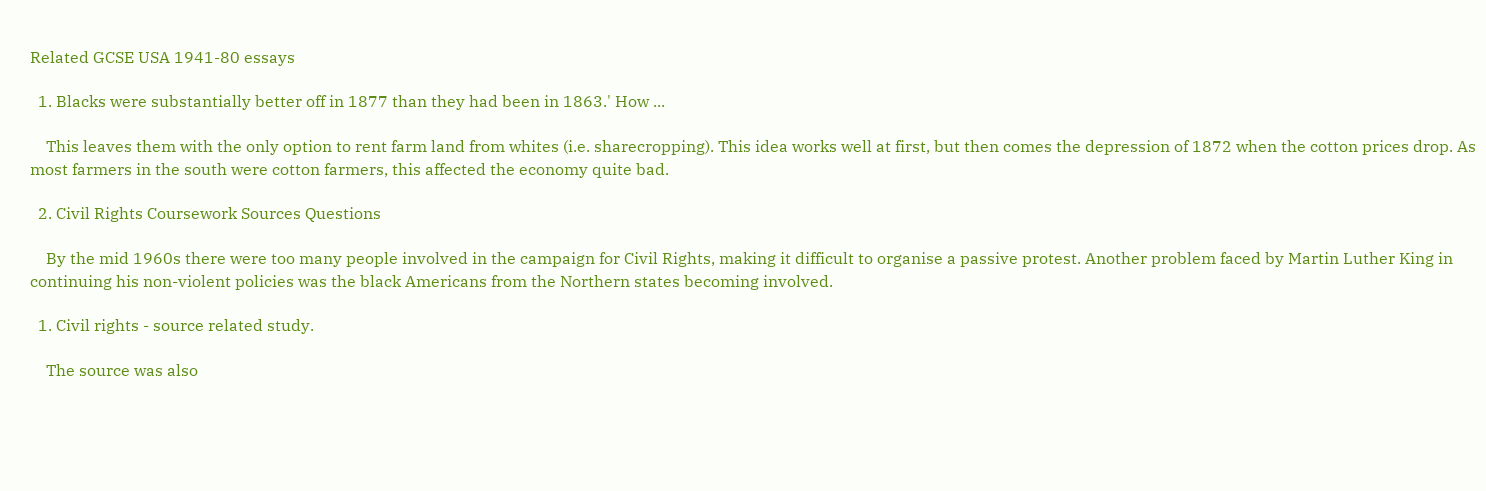Related GCSE USA 1941-80 essays

  1. Blacks were substantially better off in 1877 than they had been in 1863.' How ...

    This leaves them with the only option to rent farm land from whites (i.e. sharecropping). This idea works well at first, but then comes the depression of 1872 when the cotton prices drop. As most farmers in the south were cotton farmers, this affected the economy quite bad.

  2. Civil Rights Coursework Sources Questions

    By the mid 1960s there were too many people involved in the campaign for Civil Rights, making it difficult to organise a passive protest. Another problem faced by Martin Luther King in continuing his non-violent policies was the black Americans from the Northern states becoming involved.

  1. Civil rights - source related study.

    The source was also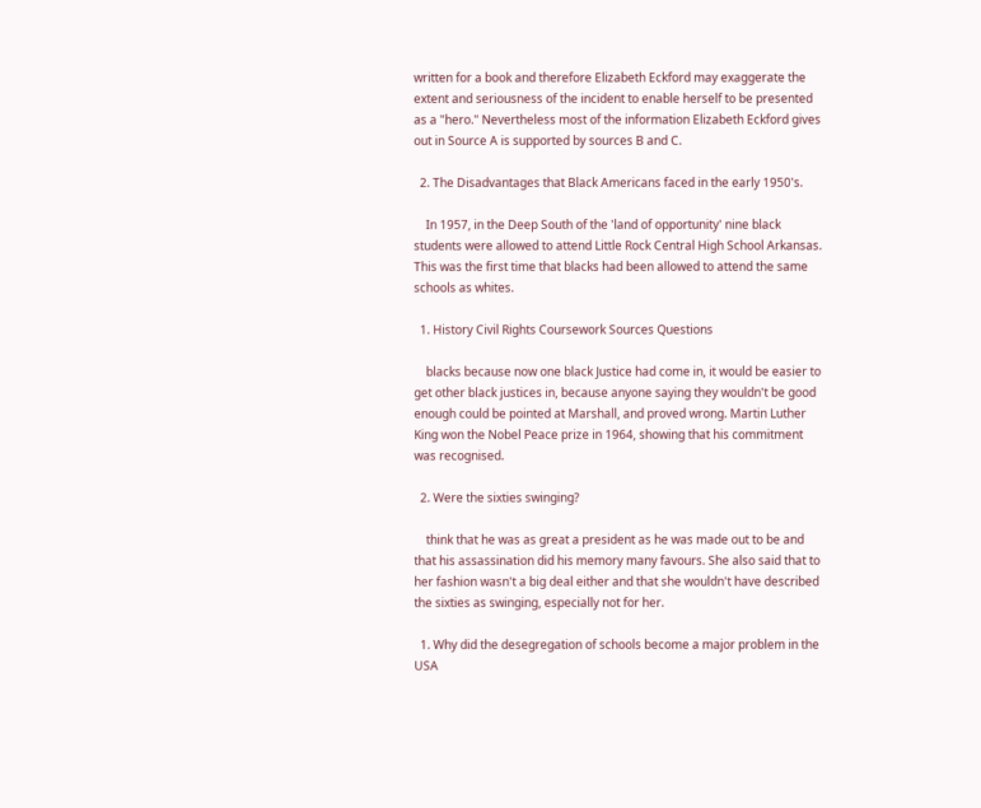written for a book and therefore Elizabeth Eckford may exaggerate the extent and seriousness of the incident to enable herself to be presented as a "hero." Nevertheless most of the information Elizabeth Eckford gives out in Source A is supported by sources B and C.

  2. The Disadvantages that Black Americans faced in the early 1950's.

    In 1957, in the Deep South of the 'land of opportunity' nine black students were allowed to attend Little Rock Central High School Arkansas. This was the first time that blacks had been allowed to attend the same schools as whites.

  1. History Civil Rights Coursework Sources Questions

    blacks because now one black Justice had come in, it would be easier to get other black justices in, because anyone saying they wouldn't be good enough could be pointed at Marshall, and proved wrong. Martin Luther King won the Nobel Peace prize in 1964, showing that his commitment was recognised.

  2. Were the sixties swinging?

    think that he was as great a president as he was made out to be and that his assassination did his memory many favours. She also said that to her fashion wasn't a big deal either and that she wouldn't have described the sixties as swinging, especially not for her.

  1. Why did the desegregation of schools become a major problem in the USA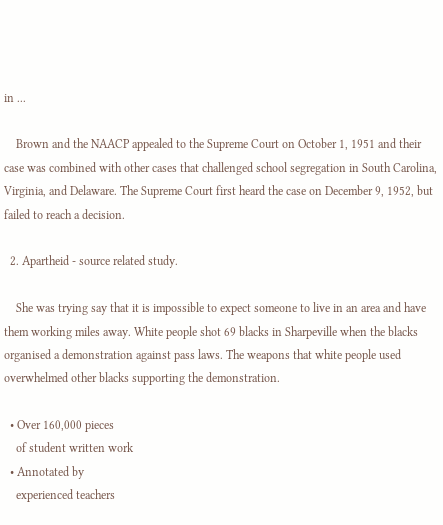in ...

    Brown and the NAACP appealed to the Supreme Court on October 1, 1951 and their case was combined with other cases that challenged school segregation in South Carolina, Virginia, and Delaware. The Supreme Court first heard the case on December 9, 1952, but failed to reach a decision.

  2. Apartheid - source related study.

    She was trying say that it is impossible to expect someone to live in an area and have them working miles away. White people shot 69 blacks in Sharpeville when the blacks organised a demonstration against pass laws. The weapons that white people used overwhelmed other blacks supporting the demonstration.

  • Over 160,000 pieces
    of student written work
  • Annotated by
    experienced teachers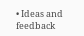• Ideas and feedback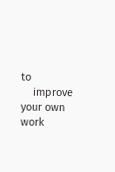to
    improve your own work